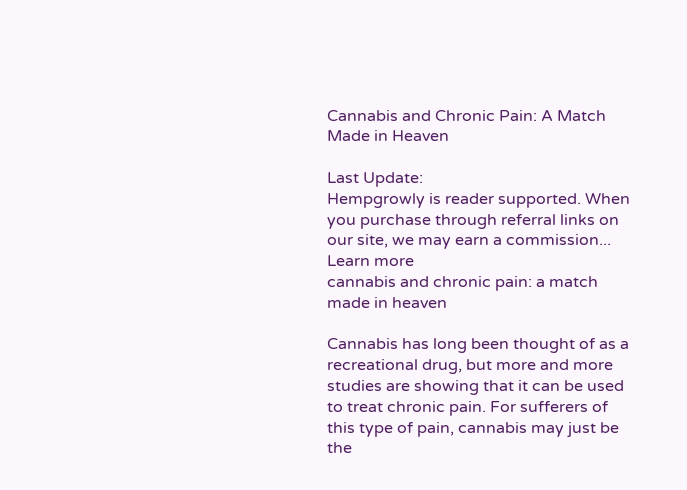Cannabis and Chronic Pain: A Match Made in Heaven

Last Update:
Hempgrowly is reader supported. When you purchase through referral links on our site, we may earn a commission... Learn more
cannabis and chronic pain: a match made in heaven

Cannabis has long been thought of as a recreational drug, but more and more studies are showing that it can be used to treat chronic pain. For sufferers of this type of pain, cannabis may just be the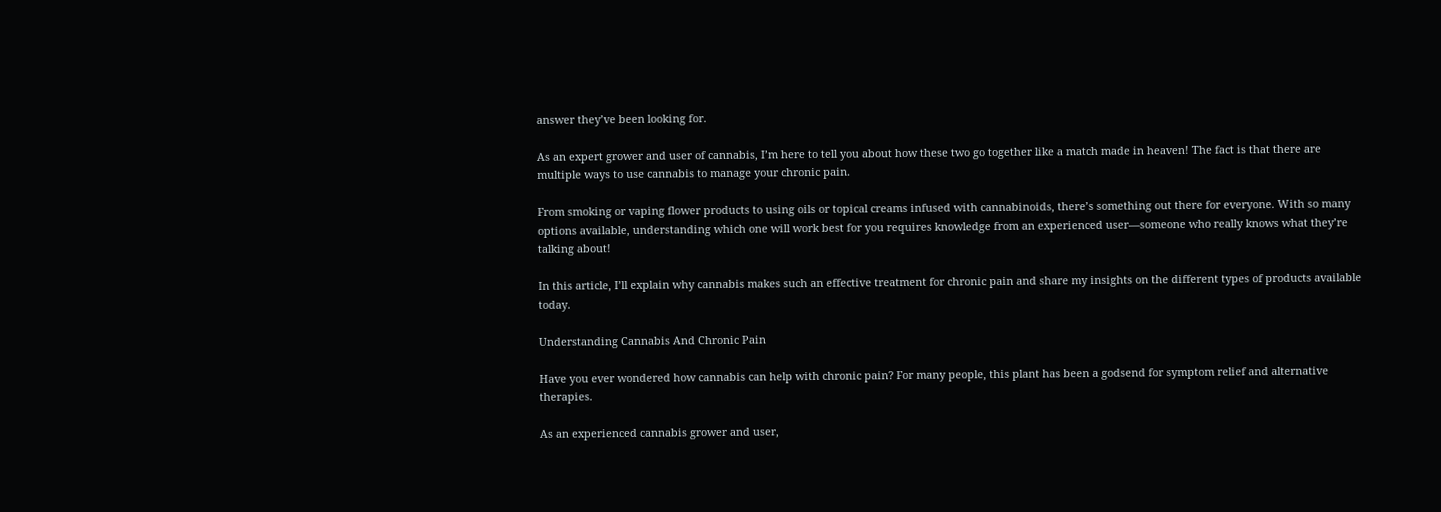answer they’ve been looking for.

As an expert grower and user of cannabis, I’m here to tell you about how these two go together like a match made in heaven! The fact is that there are multiple ways to use cannabis to manage your chronic pain.

From smoking or vaping flower products to using oils or topical creams infused with cannabinoids, there’s something out there for everyone. With so many options available, understanding which one will work best for you requires knowledge from an experienced user—someone who really knows what they’re talking about!

In this article, I’ll explain why cannabis makes such an effective treatment for chronic pain and share my insights on the different types of products available today.

Understanding Cannabis And Chronic Pain

Have you ever wondered how cannabis can help with chronic pain? For many people, this plant has been a godsend for symptom relief and alternative therapies.

As an experienced cannabis grower and user,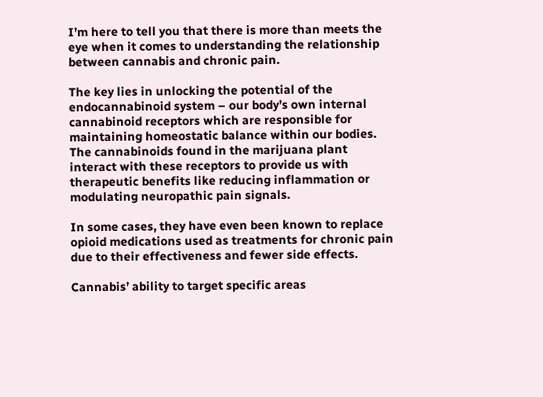I’m here to tell you that there is more than meets the eye when it comes to understanding the relationship between cannabis and chronic pain.

The key lies in unlocking the potential of the endocannabinoid system – our body’s own internal cannabinoid receptors which are responsible for maintaining homeostatic balance within our bodies. The cannabinoids found in the marijuana plant interact with these receptors to provide us with therapeutic benefits like reducing inflammation or modulating neuropathic pain signals.

In some cases, they have even been known to replace opioid medications used as treatments for chronic pain due to their effectiveness and fewer side effects.

Cannabis’ ability to target specific areas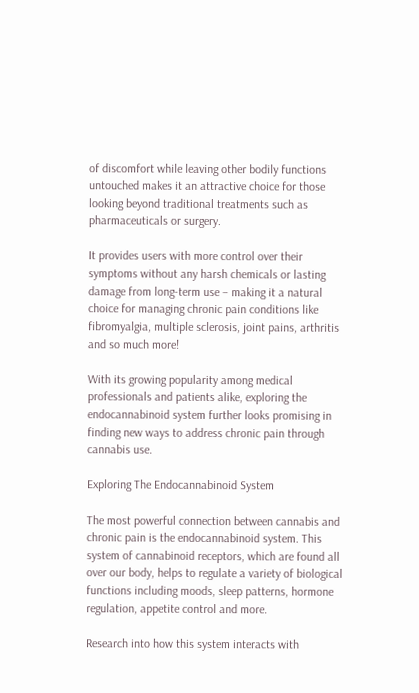of discomfort while leaving other bodily functions untouched makes it an attractive choice for those looking beyond traditional treatments such as pharmaceuticals or surgery.

It provides users with more control over their symptoms without any harsh chemicals or lasting damage from long-term use – making it a natural choice for managing chronic pain conditions like fibromyalgia, multiple sclerosis, joint pains, arthritis and so much more!

With its growing popularity among medical professionals and patients alike, exploring the endocannabinoid system further looks promising in finding new ways to address chronic pain through cannabis use.

Exploring The Endocannabinoid System

The most powerful connection between cannabis and chronic pain is the endocannabinoid system. This system of cannabinoid receptors, which are found all over our body, helps to regulate a variety of biological functions including moods, sleep patterns, hormone regulation, appetite control and more.

Research into how this system interacts with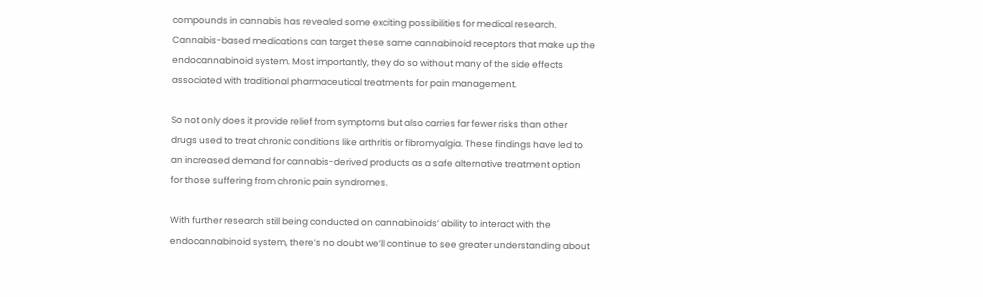compounds in cannabis has revealed some exciting possibilities for medical research. Cannabis-based medications can target these same cannabinoid receptors that make up the endocannabinoid system. Most importantly, they do so without many of the side effects associated with traditional pharmaceutical treatments for pain management.

So not only does it provide relief from symptoms but also carries far fewer risks than other drugs used to treat chronic conditions like arthritis or fibromyalgia. These findings have led to an increased demand for cannabis-derived products as a safe alternative treatment option for those suffering from chronic pain syndromes.

With further research still being conducted on cannabinoids’ ability to interact with the endocannabinoid system, there’s no doubt we’ll continue to see greater understanding about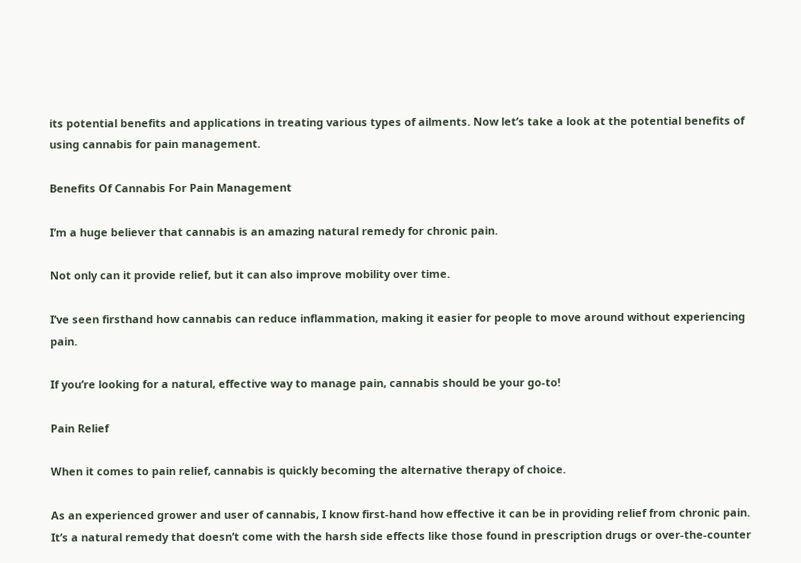its potential benefits and applications in treating various types of ailments. Now let’s take a look at the potential benefits of using cannabis for pain management.

Benefits Of Cannabis For Pain Management

I’m a huge believer that cannabis is an amazing natural remedy for chronic pain.

Not only can it provide relief, but it can also improve mobility over time.

I’ve seen firsthand how cannabis can reduce inflammation, making it easier for people to move around without experiencing pain.

If you’re looking for a natural, effective way to manage pain, cannabis should be your go-to!

Pain Relief

When it comes to pain relief, cannabis is quickly becoming the alternative therapy of choice.

As an experienced grower and user of cannabis, I know first-hand how effective it can be in providing relief from chronic pain. It’s a natural remedy that doesn’t come with the harsh side effects like those found in prescription drugs or over-the-counter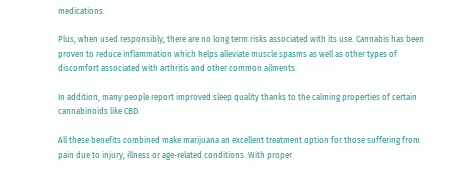medications.

Plus, when used responsibly, there are no long term risks associated with its use. Cannabis has been proven to reduce inflammation which helps alleviate muscle spasms as well as other types of discomfort associated with arthritis and other common ailments.

In addition, many people report improved sleep quality thanks to the calming properties of certain cannabinoids like CBD.

All these benefits combined make marijuana an excellent treatment option for those suffering from pain due to injury, illness or age-related conditions. With proper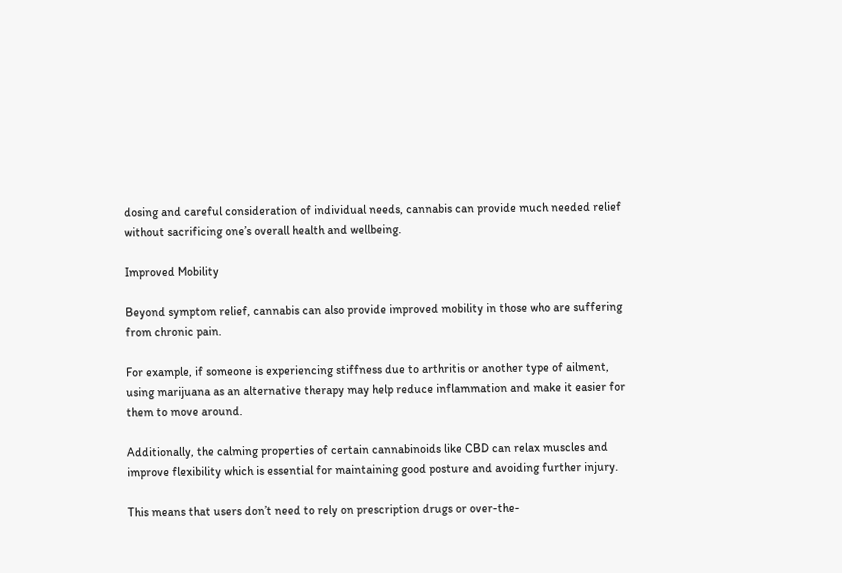dosing and careful consideration of individual needs, cannabis can provide much needed relief without sacrificing one’s overall health and wellbeing.

Improved Mobility

Beyond symptom relief, cannabis can also provide improved mobility in those who are suffering from chronic pain.

For example, if someone is experiencing stiffness due to arthritis or another type of ailment, using marijuana as an alternative therapy may help reduce inflammation and make it easier for them to move around.

Additionally, the calming properties of certain cannabinoids like CBD can relax muscles and improve flexibility which is essential for maintaining good posture and avoiding further injury.

This means that users don’t need to rely on prescription drugs or over-the-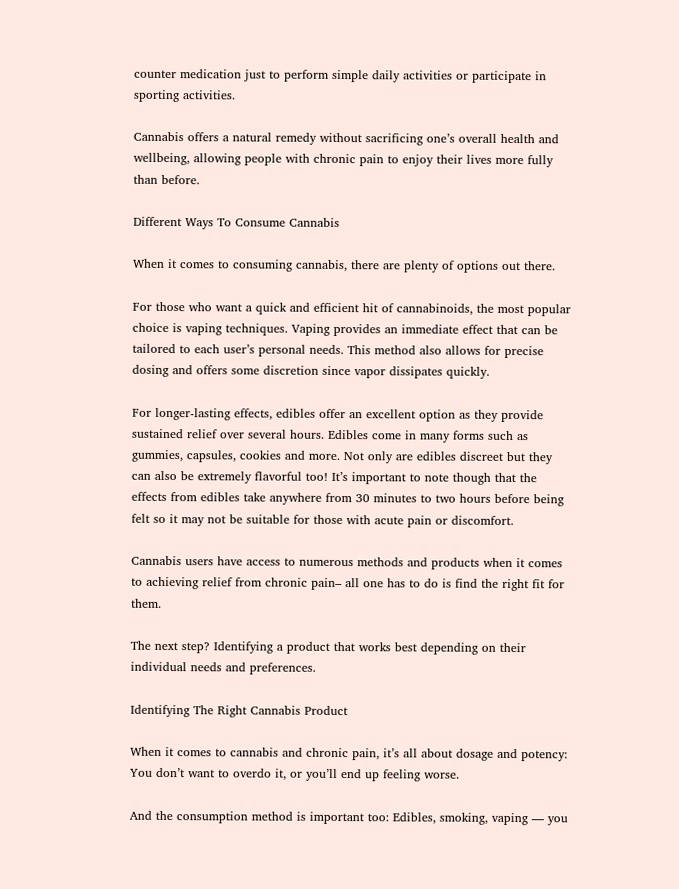counter medication just to perform simple daily activities or participate in sporting activities.

Cannabis offers a natural remedy without sacrificing one’s overall health and wellbeing, allowing people with chronic pain to enjoy their lives more fully than before.

Different Ways To Consume Cannabis

When it comes to consuming cannabis, there are plenty of options out there.

For those who want a quick and efficient hit of cannabinoids, the most popular choice is vaping techniques. Vaping provides an immediate effect that can be tailored to each user’s personal needs. This method also allows for precise dosing and offers some discretion since vapor dissipates quickly.

For longer-lasting effects, edibles offer an excellent option as they provide sustained relief over several hours. Edibles come in many forms such as gummies, capsules, cookies and more. Not only are edibles discreet but they can also be extremely flavorful too! It’s important to note though that the effects from edibles take anywhere from 30 minutes to two hours before being felt so it may not be suitable for those with acute pain or discomfort.

Cannabis users have access to numerous methods and products when it comes to achieving relief from chronic pain– all one has to do is find the right fit for them.

The next step? Identifying a product that works best depending on their individual needs and preferences.

Identifying The Right Cannabis Product

When it comes to cannabis and chronic pain, it’s all about dosage and potency: You don’t want to overdo it, or you’ll end up feeling worse.

And the consumption method is important too: Edibles, smoking, vaping — you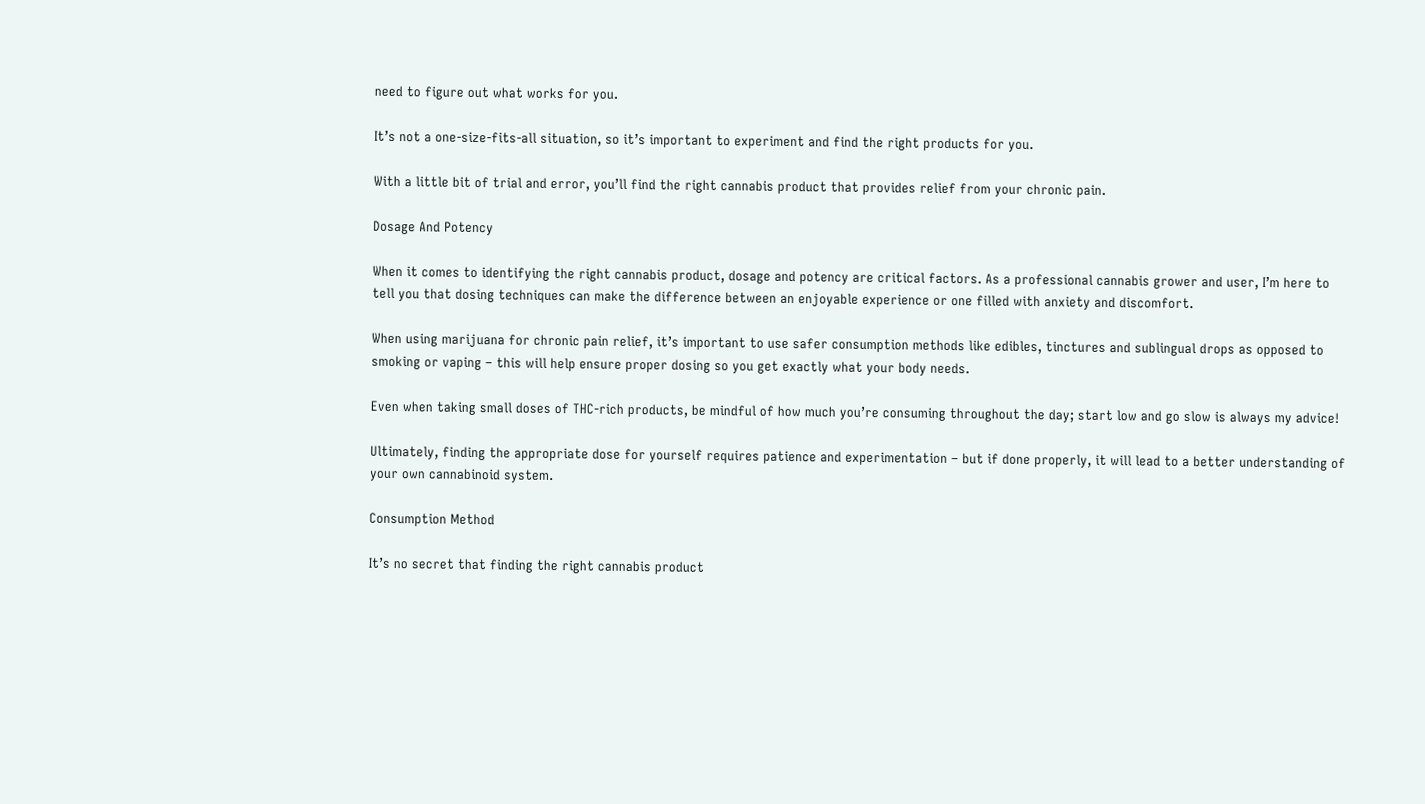need to figure out what works for you.

It’s not a one-size-fits-all situation, so it’s important to experiment and find the right products for you.

With a little bit of trial and error, you’ll find the right cannabis product that provides relief from your chronic pain.

Dosage And Potency

When it comes to identifying the right cannabis product, dosage and potency are critical factors. As a professional cannabis grower and user, I’m here to tell you that dosing techniques can make the difference between an enjoyable experience or one filled with anxiety and discomfort.

When using marijuana for chronic pain relief, it’s important to use safer consumption methods like edibles, tinctures and sublingual drops as opposed to smoking or vaping – this will help ensure proper dosing so you get exactly what your body needs.

Even when taking small doses of THC-rich products, be mindful of how much you’re consuming throughout the day; start low and go slow is always my advice!

Ultimately, finding the appropriate dose for yourself requires patience and experimentation – but if done properly, it will lead to a better understanding of your own cannabinoid system.

Consumption Method

It’s no secret that finding the right cannabis product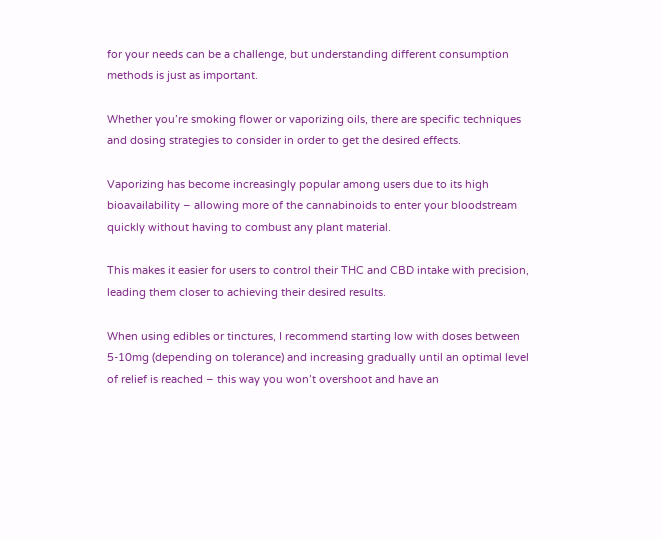for your needs can be a challenge, but understanding different consumption methods is just as important.

Whether you’re smoking flower or vaporizing oils, there are specific techniques and dosing strategies to consider in order to get the desired effects.

Vaporizing has become increasingly popular among users due to its high bioavailability – allowing more of the cannabinoids to enter your bloodstream quickly without having to combust any plant material.

This makes it easier for users to control their THC and CBD intake with precision, leading them closer to achieving their desired results.

When using edibles or tinctures, I recommend starting low with doses between 5-10mg (depending on tolerance) and increasing gradually until an optimal level of relief is reached – this way you won’t overshoot and have an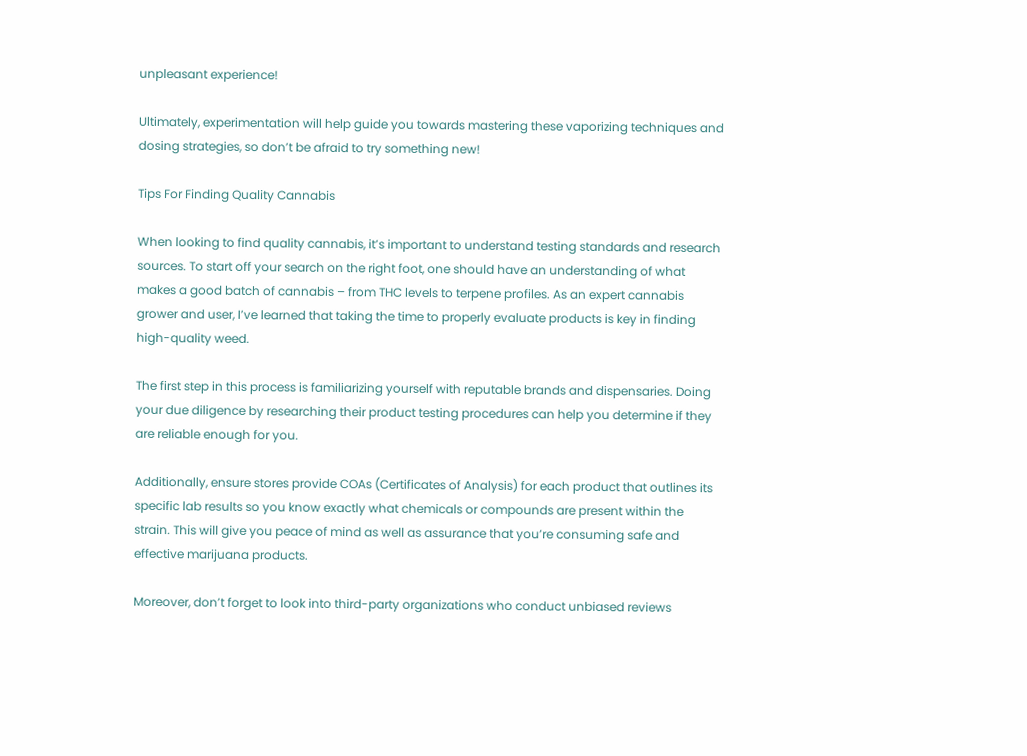unpleasant experience!

Ultimately, experimentation will help guide you towards mastering these vaporizing techniques and dosing strategies, so don’t be afraid to try something new!

Tips For Finding Quality Cannabis

When looking to find quality cannabis, it’s important to understand testing standards and research sources. To start off your search on the right foot, one should have an understanding of what makes a good batch of cannabis – from THC levels to terpene profiles. As an expert cannabis grower and user, I’ve learned that taking the time to properly evaluate products is key in finding high-quality weed.

The first step in this process is familiarizing yourself with reputable brands and dispensaries. Doing your due diligence by researching their product testing procedures can help you determine if they are reliable enough for you.

Additionally, ensure stores provide COAs (Certificates of Analysis) for each product that outlines its specific lab results so you know exactly what chemicals or compounds are present within the strain. This will give you peace of mind as well as assurance that you’re consuming safe and effective marijuana products.

Moreover, don’t forget to look into third-party organizations who conduct unbiased reviews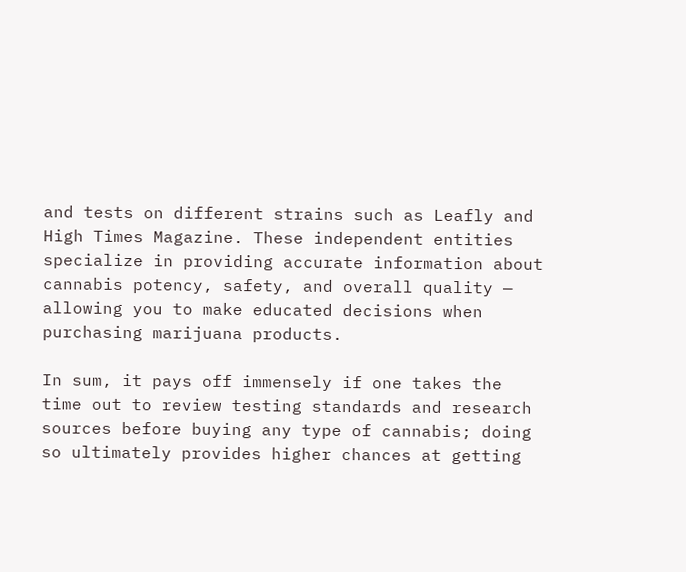and tests on different strains such as Leafly and High Times Magazine. These independent entities specialize in providing accurate information about cannabis potency, safety, and overall quality — allowing you to make educated decisions when purchasing marijuana products.

In sum, it pays off immensely if one takes the time out to review testing standards and research sources before buying any type of cannabis; doing so ultimately provides higher chances at getting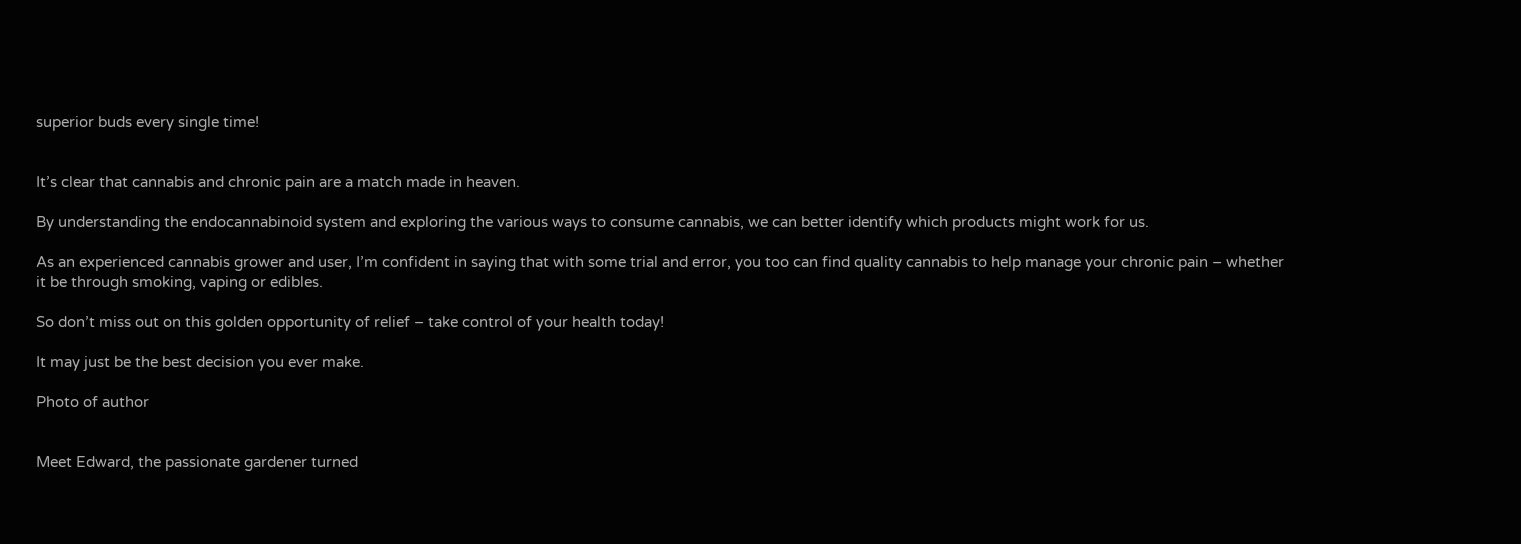superior buds every single time!


It’s clear that cannabis and chronic pain are a match made in heaven.

By understanding the endocannabinoid system and exploring the various ways to consume cannabis, we can better identify which products might work for us.

As an experienced cannabis grower and user, I’m confident in saying that with some trial and error, you too can find quality cannabis to help manage your chronic pain – whether it be through smoking, vaping or edibles.

So don’t miss out on this golden opportunity of relief – take control of your health today!

It may just be the best decision you ever make.

Photo of author


Meet Edward, the passionate gardener turned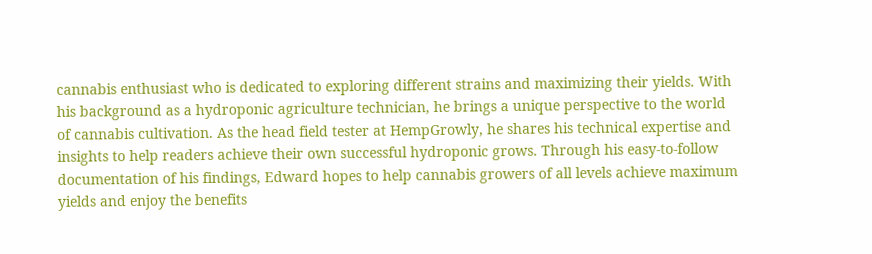cannabis enthusiast who is dedicated to exploring different strains and maximizing their yields. With his background as a hydroponic agriculture technician, he brings a unique perspective to the world of cannabis cultivation. As the head field tester at HempGrowly, he shares his technical expertise and insights to help readers achieve their own successful hydroponic grows. Through his easy-to-follow documentation of his findings, Edward hopes to help cannabis growers of all levels achieve maximum yields and enjoy the benefits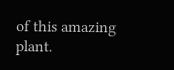of this amazing plant.